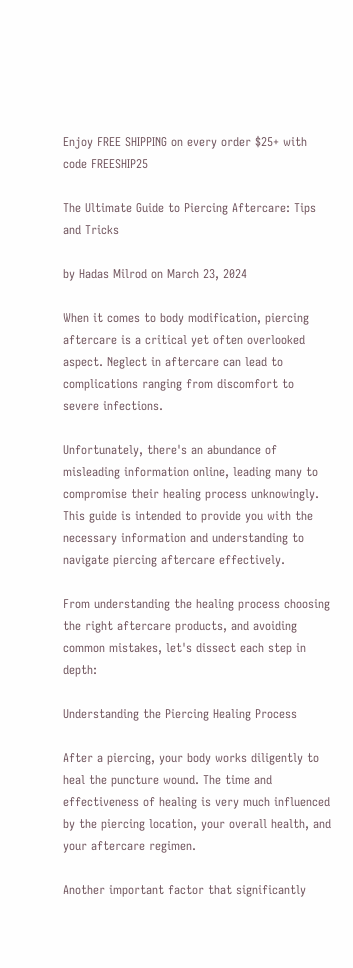Enjoy FREE SHIPPING on every order $25+ with code FREESHIP25

The Ultimate Guide to Piercing Aftercare: Tips and Tricks

by Hadas Milrod on March 23, 2024

When it comes to body modification, piercing aftercare is a critical yet often overlooked aspect. Neglect in aftercare can lead to complications ranging from discomfort to severe infections.

Unfortunately, there's an abundance of misleading information online, leading many to compromise their healing process unknowingly. This guide is intended to provide you with the necessary information and understanding to navigate piercing aftercare effectively.

From understanding the healing process choosing the right aftercare products, and avoiding common mistakes, let's dissect each step in depth:

Understanding the Piercing Healing Process

After a piercing, your body works diligently to heal the puncture wound. The time and effectiveness of healing is very much influenced by the piercing location, your overall health, and your aftercare regimen.

Another important factor that significantly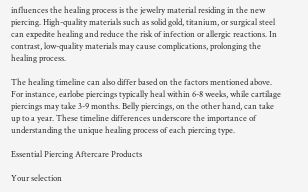influences the healing process is the jewelry material residing in the new piercing. High-quality materials such as solid gold, titanium, or surgical steel can expedite healing and reduce the risk of infection or allergic reactions. In contrast, low-quality materials may cause complications, prolonging the healing process.

The healing timeline can also differ based on the factors mentioned above. For instance, earlobe piercings typically heal within 6-8 weeks, while cartilage piercings may take 3-9 months. Belly piercings, on the other hand, can take up to a year. These timeline differences underscore the importance of understanding the unique healing process of each piercing type.

Essential Piercing Aftercare Products

Your selection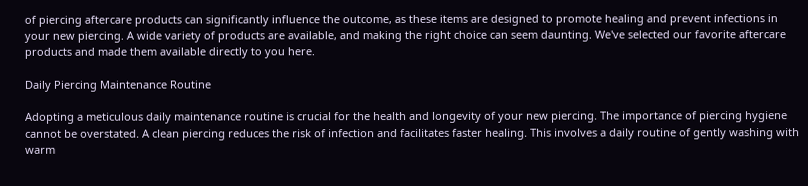of piercing aftercare products can significantly influence the outcome, as these items are designed to promote healing and prevent infections in your new piercing. A wide variety of products are available, and making the right choice can seem daunting. We've selected our favorite aftercare products and made them available directly to you here.

Daily Piercing Maintenance Routine

Adopting a meticulous daily maintenance routine is crucial for the health and longevity of your new piercing. The importance of piercing hygiene cannot be overstated. A clean piercing reduces the risk of infection and facilitates faster healing. This involves a daily routine of gently washing with warm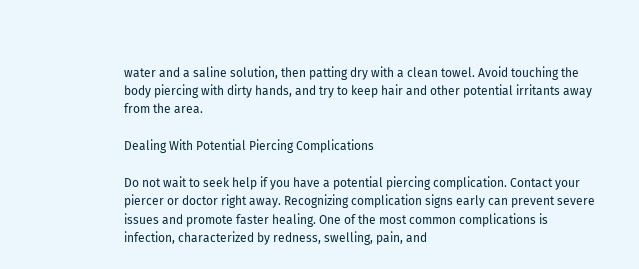water and a saline solution, then patting dry with a clean towel. Avoid touching the body piercing with dirty hands, and try to keep hair and other potential irritants away from the area.

Dealing With Potential Piercing Complications

Do not wait to seek help if you have a potential piercing complication. Contact your piercer or doctor right away. Recognizing complication signs early can prevent severe issues and promote faster healing. One of the most common complications is infection, characterized by redness, swelling, pain, and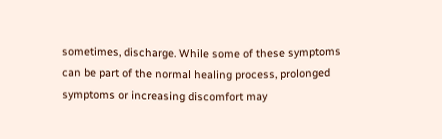sometimes, discharge. While some of these symptoms can be part of the normal healing process, prolonged symptoms or increasing discomfort may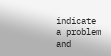indicate a problem and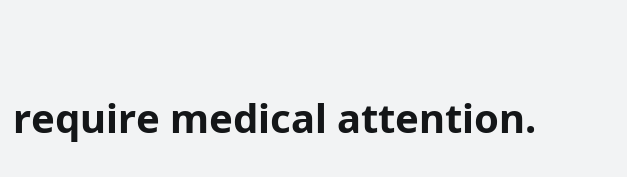require medical attention.